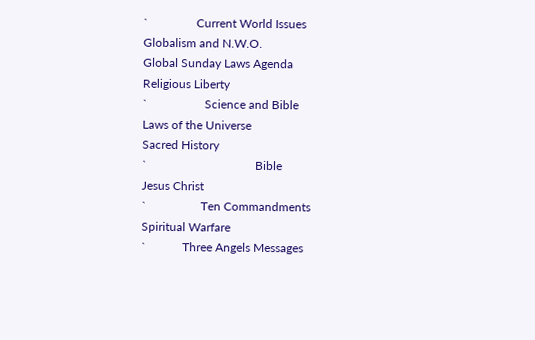`                Current World Issues
Globalism and N.W.O.
Global Sunday Laws Agenda
Religious Liberty
`                   Science and Bible
Laws of the Universe
Sacred History
`                                    Bible
Jesus Christ
`                  Ten Commandments
Spiritual Warfare
`            Three Angels Messages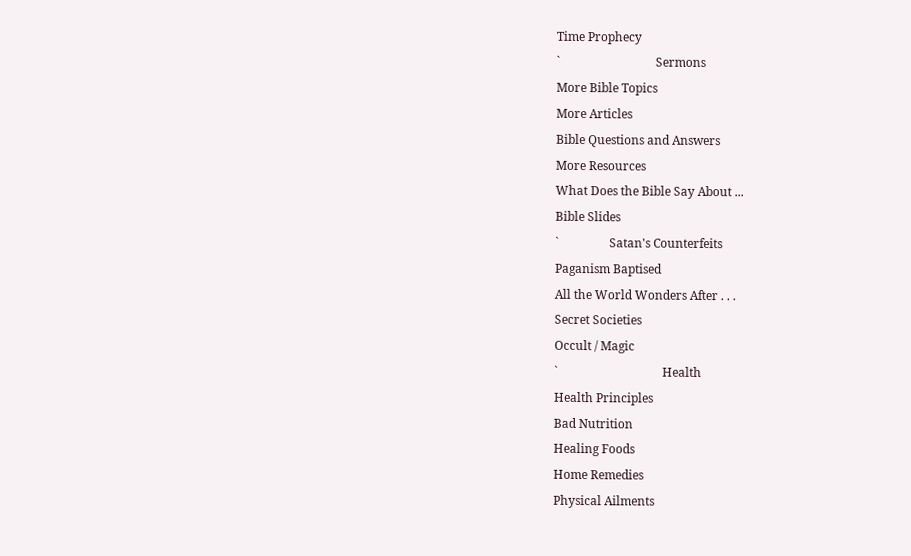Time Prophecy
`                                Sermons
More Bible Topics
More Articles
Bible Questions and Answers
More Resources
What Does the Bible Say About ...
Bible Slides
`                 Satan's Counterfeits
Paganism Baptised
All the World Wonders After . . .
Secret Societies
Occult / Magic
`                                   Health
Health Principles
Bad Nutrition
Healing Foods
Home Remedies
Physical Ailments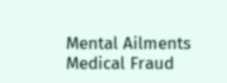Mental Ailments
Medical Fraud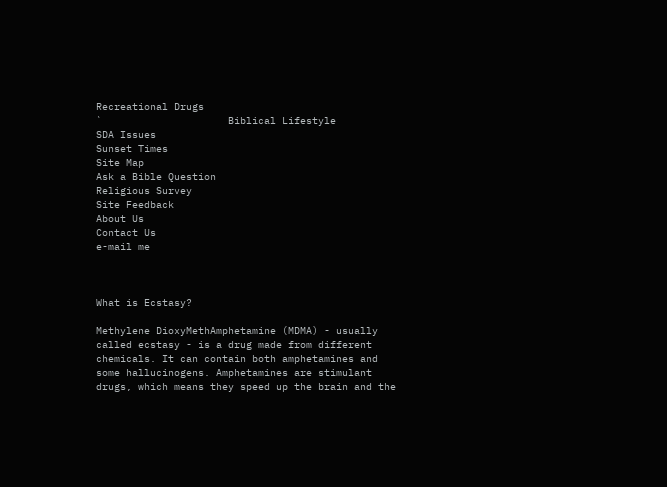Recreational Drugs
`                     Biblical Lifestyle
SDA Issues
Sunset Times
Site Map
Ask a Bible Question
Religious Survey
Site Feedback
About Us
Contact Us
e-mail me



What is Ecstasy?

Methylene DioxyMethAmphetamine (MDMA) - usually called ecstasy - is a drug made from different chemicals. It can contain both amphetamines and some hallucinogens. Amphetamines are stimulant drugs, which means they speed up the brain and the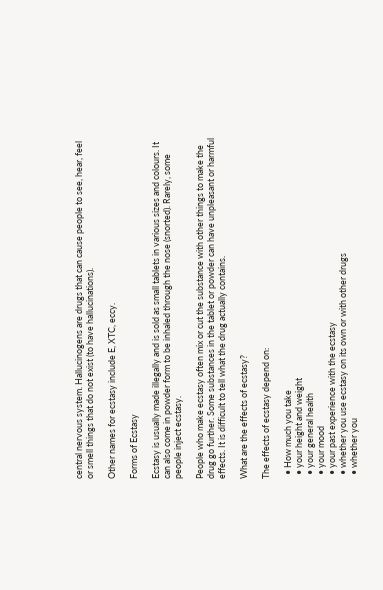central nervous system. Hallucinogens are drugs that can cause people to see, hear, feel or smell things that do not exist (to have hallucinations).

Other names for ecstasy include E, XTC, eccy.

Forms of Ecstasy

Ecstasy is usually made illegally and is sold as small tablets in various sizes and colours. It can also come in powder form to be inhaled through the nose (snorted). Rarely, some people inject ecstasy.

People who make ecstasy often mix or cut the substance with other things to make the drug go further. Some substances in the tablet or powder can have unpleasant or harmful effects. It is difficult to tell what the drug actually contains.

What are the effects of ecstasy?

The effects of ecstasy depend on:

  • How much you take
  • your height and weight
  • your general health
  • your mood
  • your past experience with the ecstasy
  • whether you use ecstasy on its own or with other drugs
  • whether you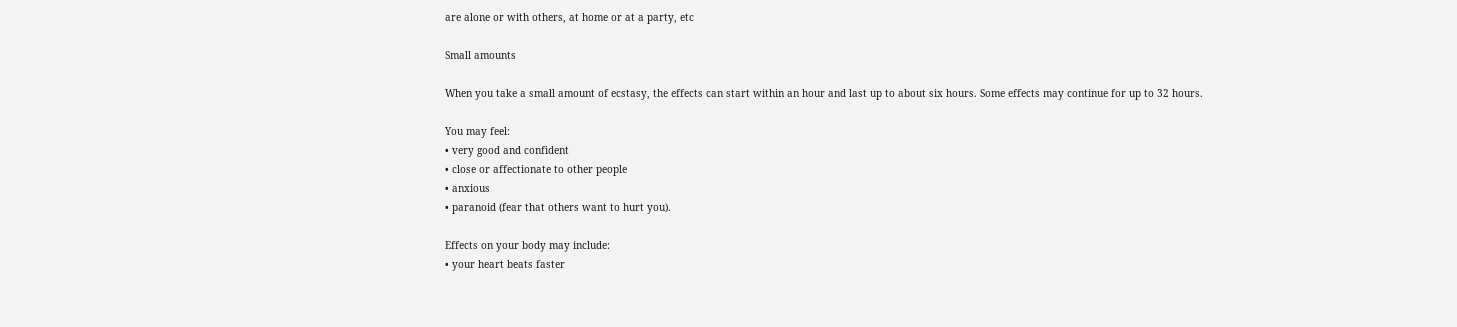are alone or with others, at home or at a party, etc

Small amounts

When you take a small amount of ecstasy, the effects can start within an hour and last up to about six hours. Some effects may continue for up to 32 hours.

You may feel:
• very good and confident
• close or affectionate to other people
• anxious
• paranoid (fear that others want to hurt you).

Effects on your body may include:
• your heart beats faster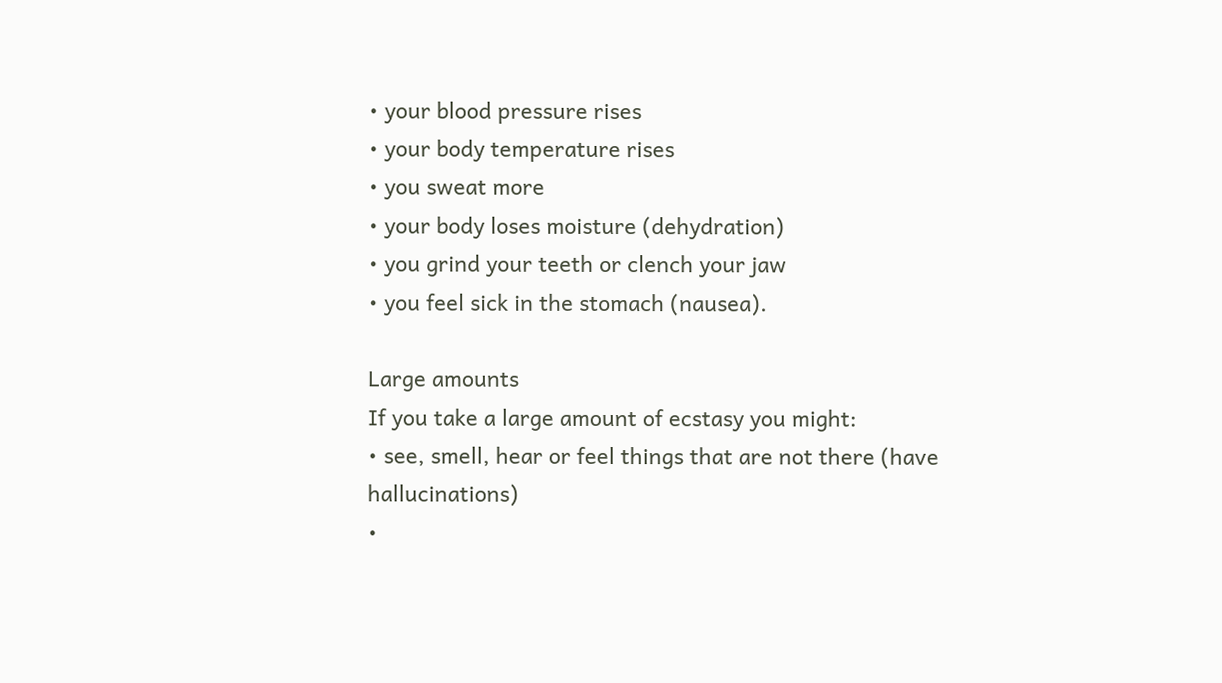• your blood pressure rises
• your body temperature rises
• you sweat more
• your body loses moisture (dehydration)
• you grind your teeth or clench your jaw
• you feel sick in the stomach (nausea).

Large amounts
If you take a large amount of ecstasy you might:
• see, smell, hear or feel things that are not there (have hallucinations)
•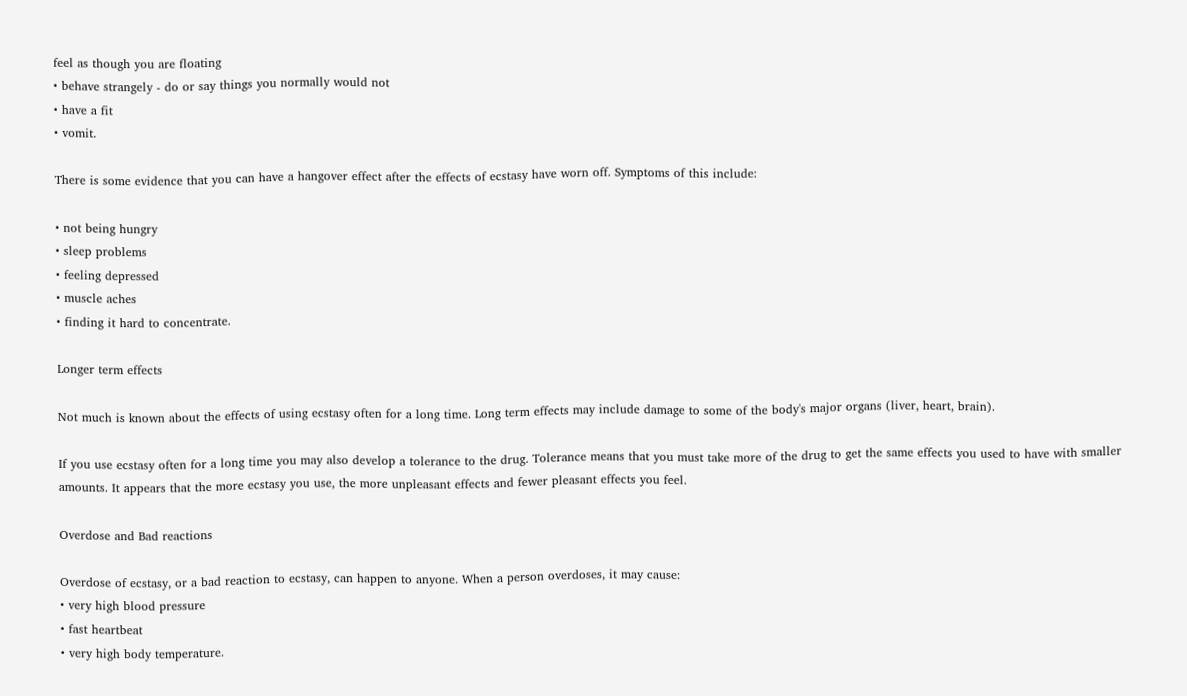feel as though you are floating
• behave strangely - do or say things you normally would not
• have a fit
• vomit.

There is some evidence that you can have a hangover effect after the effects of ecstasy have worn off. Symptoms of this include:

• not being hungry
• sleep problems
• feeling depressed
• muscle aches
• finding it hard to concentrate.

Longer term effects

Not much is known about the effects of using ecstasy often for a long time. Long term effects may include damage to some of the body's major organs (liver, heart, brain).

If you use ecstasy often for a long time you may also develop a tolerance to the drug. Tolerance means that you must take more of the drug to get the same effects you used to have with smaller amounts. It appears that the more ecstasy you use, the more unpleasant effects and fewer pleasant effects you feel.

Overdose and Bad reactions

Overdose of ecstasy, or a bad reaction to ecstasy, can happen to anyone. When a person overdoses, it may cause:
• very high blood pressure
• fast heartbeat
• very high body temperature.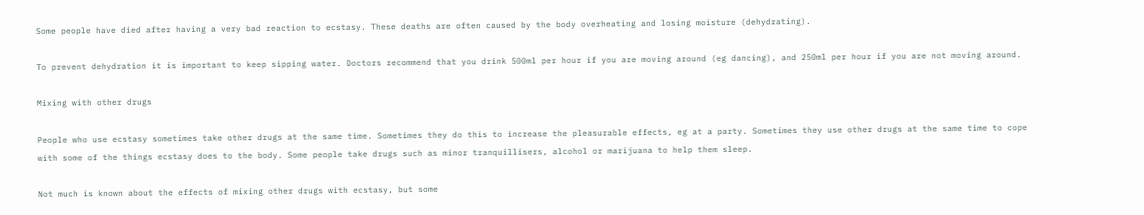Some people have died after having a very bad reaction to ecstasy. These deaths are often caused by the body overheating and losing moisture (dehydrating).

To prevent dehydration it is important to keep sipping water. Doctors recommend that you drink 500ml per hour if you are moving around (eg dancing), and 250ml per hour if you are not moving around.

Mixing with other drugs

People who use ecstasy sometimes take other drugs at the same time. Sometimes they do this to increase the pleasurable effects, eg at a party. Sometimes they use other drugs at the same time to cope with some of the things ecstasy does to the body. Some people take drugs such as minor tranquillisers, alcohol or marijuana to help them sleep.

Not much is known about the effects of mixing other drugs with ecstasy, but some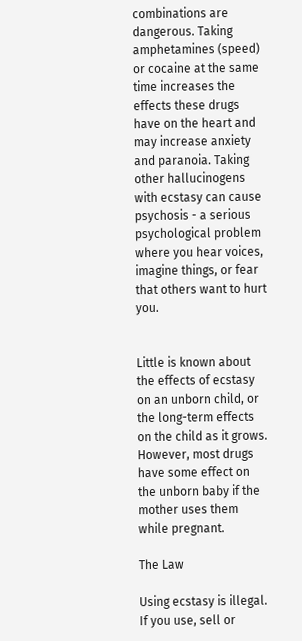combinations are dangerous. Taking amphetamines (speed) or cocaine at the same time increases the effects these drugs have on the heart and may increase anxiety and paranoia. Taking other hallucinogens with ecstasy can cause psychosis - a serious psychological problem where you hear voices, imagine things, or fear that others want to hurt you.


Little is known about the effects of ecstasy on an unborn child, or the long-term effects on the child as it grows. However, most drugs have some effect on the unborn baby if the mother uses them while pregnant.

The Law

Using ecstasy is illegal. If you use, sell or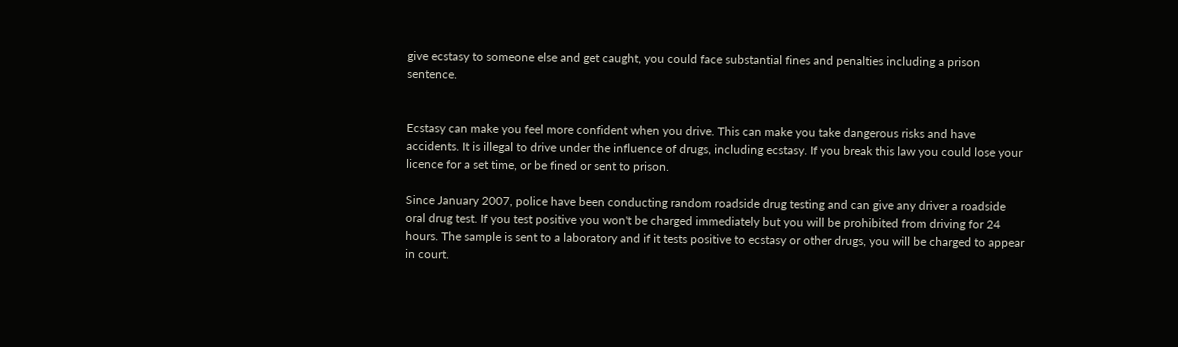give ecstasy to someone else and get caught, you could face substantial fines and penalties including a prison sentence.


Ecstasy can make you feel more confident when you drive. This can make you take dangerous risks and have accidents. It is illegal to drive under the influence of drugs, including ecstasy. If you break this law you could lose your licence for a set time, or be fined or sent to prison.

Since January 2007, police have been conducting random roadside drug testing and can give any driver a roadside oral drug test. If you test positive you won't be charged immediately but you will be prohibited from driving for 24 hours. The sample is sent to a laboratory and if it tests positive to ecstasy or other drugs, you will be charged to appear in court.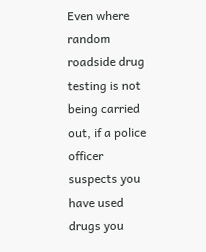Even where random roadside drug testing is not being carried out, if a police officer suspects you have used drugs you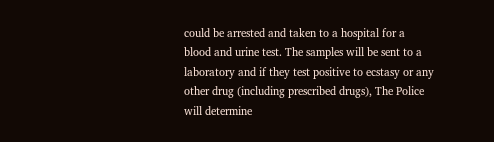could be arrested and taken to a hospital for a blood and urine test. The samples will be sent to a laboratory and if they test positive to ecstasy or any other drug (including prescribed drugs), The Police will determine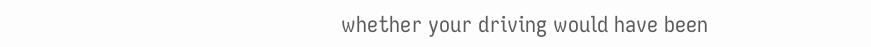whether your driving would have been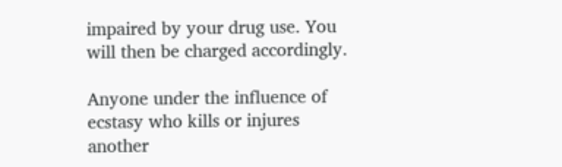impaired by your drug use. You will then be charged accordingly.

Anyone under the influence of ecstasy who kills or injures another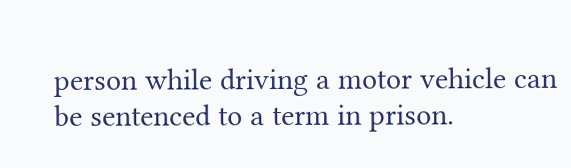person while driving a motor vehicle can be sentenced to a term in prison.